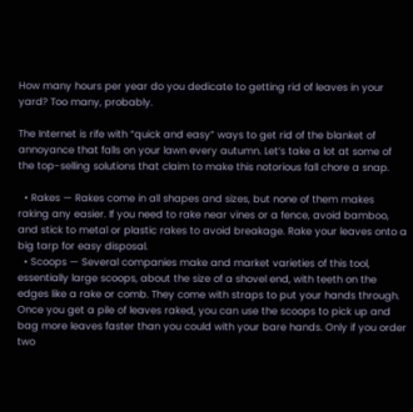How many hours per year do you dedicate to getting rid of leaves in your yard? Too many, probably.

The Internet is rife with “quick and easy” ways to get rid of the blanket of annoyance that falls on your lawn every autumn. Let’s take a lot at some of the top-selling solutions that claim to make this notorious fall chore a snap.

  • Rakes — Rakes come in all shapes and sizes, but none of them makes raking any easier. If you need to rake near vines or a fence, avoid bamboo, and stick to metal or plastic rakes to avoid breakage. Rake your leaves onto a big tarp for easy disposal.
  • Scoops — Several companies make and market varieties of this tool, essentially large scoops, about the size of a shovel end, with teeth on the edges like a rake or comb. They come with straps to put your hands through. Once you get a pile of leaves raked, you can use the scoops to pick up and bag more leaves faster than you could with your bare hands. Only if you order two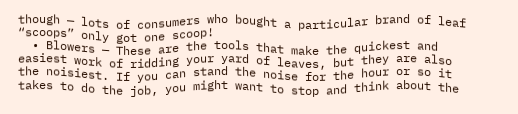though — lots of consumers who bought a particular brand of leaf “scoops” only got one scoop!
  • Blowers — These are the tools that make the quickest and easiest work of ridding your yard of leaves, but they are also the noisiest. If you can stand the noise for the hour or so it takes to do the job, you might want to stop and think about the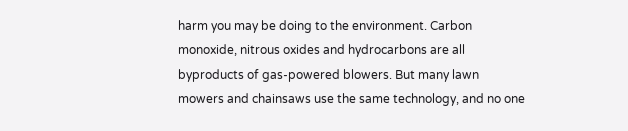harm you may be doing to the environment. Carbon monoxide, nitrous oxides and hydrocarbons are all byproducts of gas-powered blowers. But many lawn mowers and chainsaws use the same technology, and no one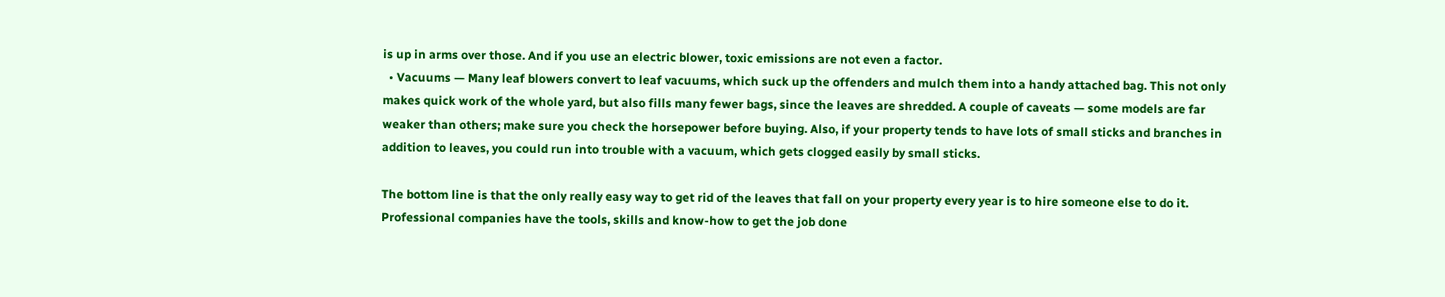is up in arms over those. And if you use an electric blower, toxic emissions are not even a factor.
  • Vacuums — Many leaf blowers convert to leaf vacuums, which suck up the offenders and mulch them into a handy attached bag. This not only makes quick work of the whole yard, but also fills many fewer bags, since the leaves are shredded. A couple of caveats — some models are far weaker than others; make sure you check the horsepower before buying. Also, if your property tends to have lots of small sticks and branches in addition to leaves, you could run into trouble with a vacuum, which gets clogged easily by small sticks.

The bottom line is that the only really easy way to get rid of the leaves that fall on your property every year is to hire someone else to do it. Professional companies have the tools, skills and know-how to get the job done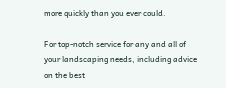more quickly than you ever could.

For top-notch service for any and all of your landscaping needs, including advice on the best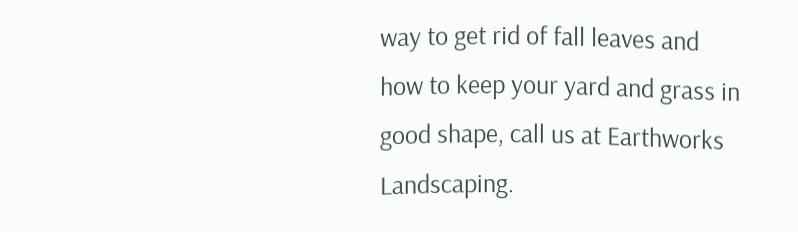way to get rid of fall leaves and how to keep your yard and grass in good shape, call us at Earthworks Landscaping.